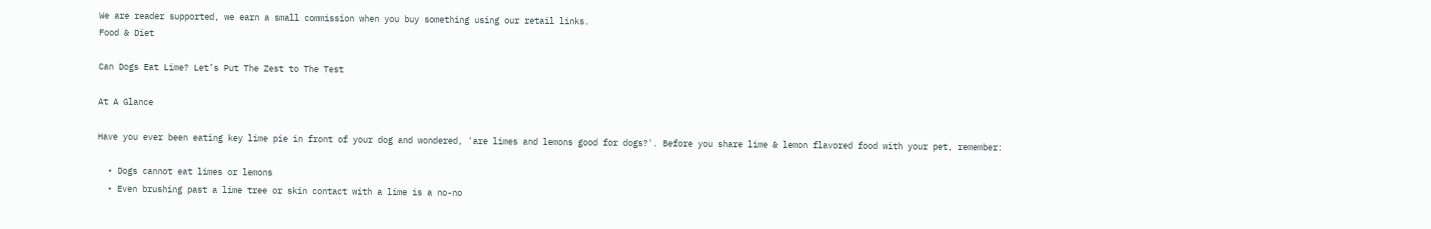We are reader supported, we earn a small commission when you buy something using our retail links.
Food & Diet

Can Dogs Eat Lime? Let’s Put The Zest to The Test

At A Glance

Have you ever been eating key lime pie in front of your dog and wondered, 'are limes and lemons good for dogs?'. Before you share lime & lemon flavored food with your pet, remember:

  • Dogs cannot eat limes or lemons
  • Even brushing past a lime tree or skin contact with a lime is a no-no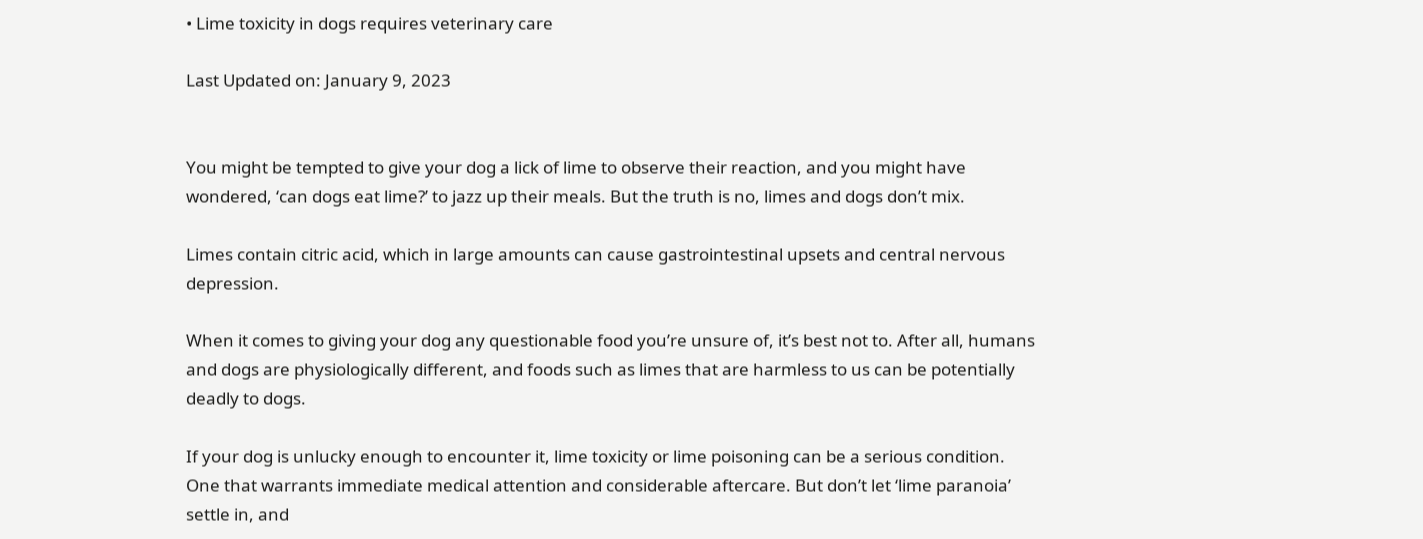• Lime toxicity in dogs requires veterinary care

Last Updated on: January 9, 2023


You might be tempted to give your dog a lick of lime to observe their reaction, and you might have wondered, ‘can dogs eat lime?’ to jazz up their meals. But the truth is no, limes and dogs don’t mix.

Limes contain citric acid, which in large amounts can cause gastrointestinal upsets and central nervous depression.

When it comes to giving your dog any questionable food you’re unsure of, it’s best not to. After all, humans and dogs are physiologically different, and foods such as limes that are harmless to us can be potentially deadly to dogs.

If your dog is unlucky enough to encounter it, lime toxicity or lime poisoning can be a serious condition. One that warrants immediate medical attention and considerable aftercare. But don’t let ‘lime paranoia’ settle in, and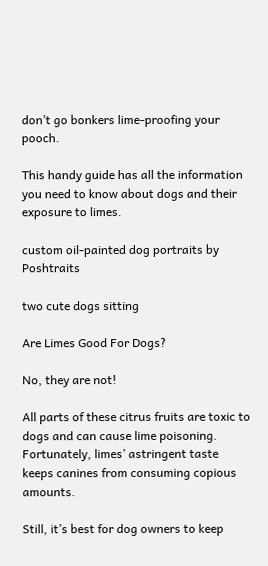don’t go bonkers lime-proofing your pooch.

This handy guide has all the information you need to know about dogs and their exposure to limes.

custom oil-painted dog portraits by Poshtraits

two cute dogs sitting

Are Limes Good For Dogs?

No, they are not!

All parts of these citrus fruits are toxic to dogs and can cause lime poisoning. Fortunately, limes’ astringent taste keeps canines from consuming copious amounts.

Still, it’s best for dog owners to keep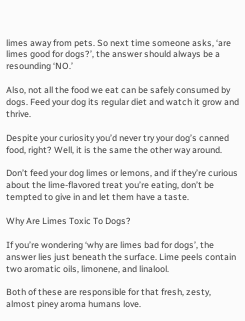limes away from pets. So next time someone asks, ‘are limes good for dogs?’, the answer should always be a resounding ‘NO.’

Also, not all the food we eat can be safely consumed by dogs. Feed your dog its regular diet and watch it grow and thrive.

Despite your curiosity you’d never try your dog’s canned food, right? Well, it is the same the other way around.

Don’t feed your dog limes or lemons, and if they’re curious about the lime-flavored treat you’re eating, don’t be tempted to give in and let them have a taste.

Why Are Limes Toxic To Dogs?

If you’re wondering ‘why are limes bad for dogs’, the answer lies just beneath the surface. Lime peels contain two aromatic oils, limonene, and linalool.

Both of these are responsible for that fresh, zesty, almost piney aroma humans love.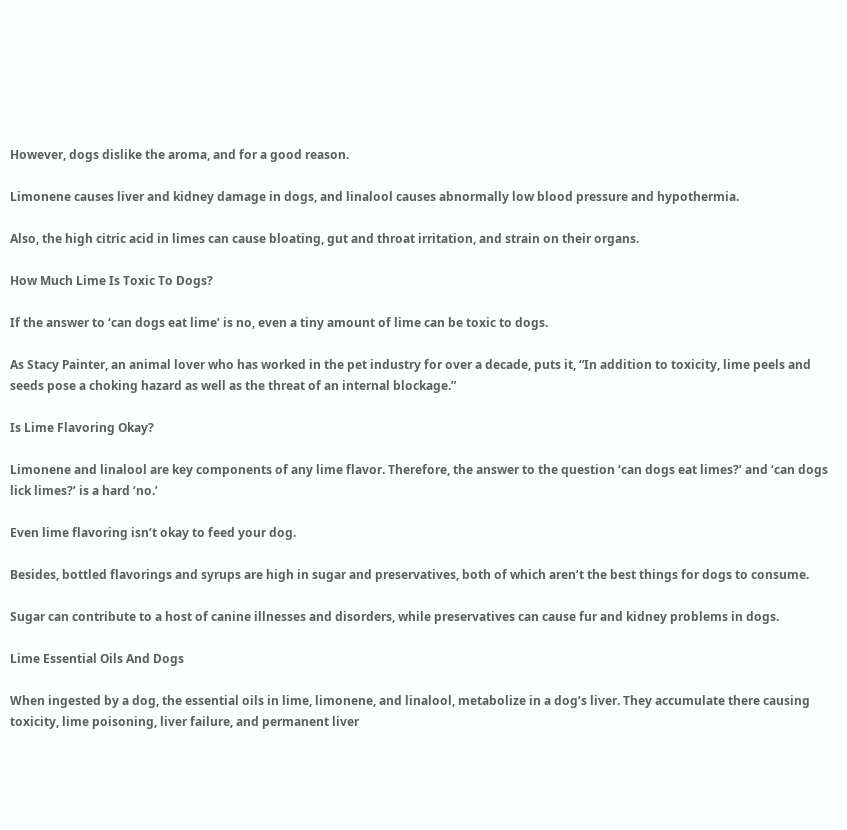However, dogs dislike the aroma, and for a good reason.

Limonene causes liver and kidney damage in dogs, and linalool causes abnormally low blood pressure and hypothermia.

Also, the high citric acid in limes can cause bloating, gut and throat irritation, and strain on their organs.

How Much Lime Is Toxic To Dogs?

If the answer to ‘can dogs eat lime’ is no, even a tiny amount of lime can be toxic to dogs.

As Stacy Painter, an animal lover who has worked in the pet industry for over a decade, puts it, “In addition to toxicity, lime peels and seeds pose a choking hazard as well as the threat of an internal blockage.”

Is Lime Flavoring Okay?

Limonene and linalool are key components of any lime flavor. Therefore, the answer to the question ‘can dogs eat limes?’ and ‘can dogs lick limes?’ is a hard ‘no.’

Even lime flavoring isn’t okay to feed your dog.

Besides, bottled flavorings and syrups are high in sugar and preservatives, both of which aren’t the best things for dogs to consume.

Sugar can contribute to a host of canine illnesses and disorders, while preservatives can cause fur and kidney problems in dogs.

Lime Essential Oils And Dogs

When ingested by a dog, the essential oils in lime, limonene, and linalool, metabolize in a dog’s liver. They accumulate there causing toxicity, lime poisoning, liver failure, and permanent liver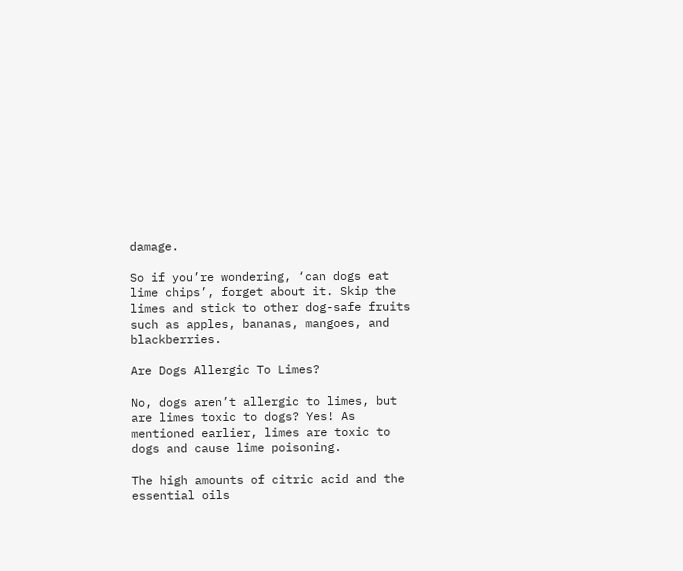damage.

So if you’re wondering, ‘can dogs eat lime chips’, forget about it. Skip the limes and stick to other dog-safe fruits such as apples, bananas, mangoes, and blackberries.

Are Dogs Allergic To Limes?

No, dogs aren’t allergic to limes, but are limes toxic to dogs? Yes! As mentioned earlier, limes are toxic to dogs and cause lime poisoning.

The high amounts of citric acid and the essential oils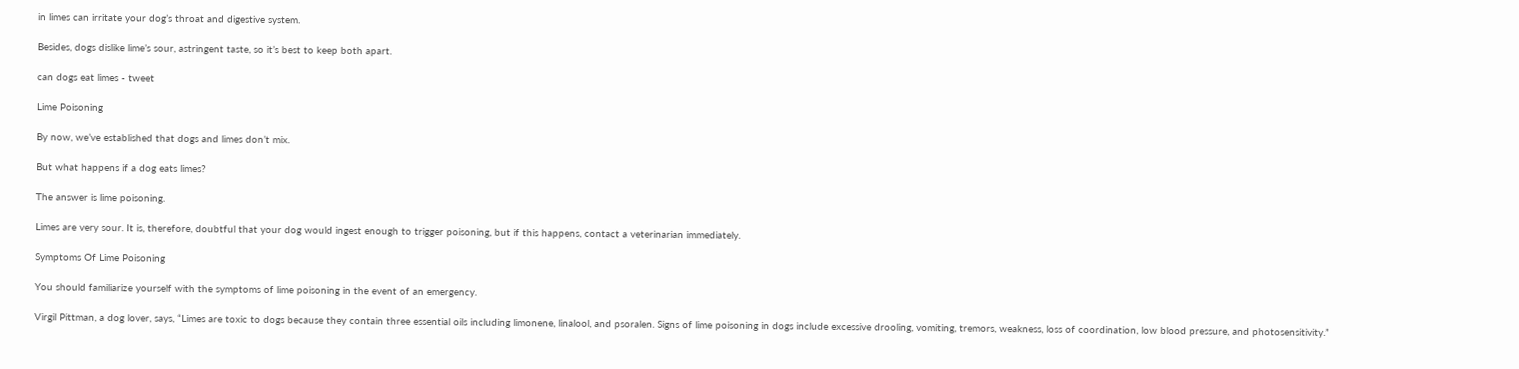in limes can irritate your dog’s throat and digestive system.

Besides, dogs dislike lime’s sour, astringent taste, so it’s best to keep both apart.

can dogs eat limes - tweet

Lime Poisoning

By now, we’ve established that dogs and limes don’t mix.

But what happens if a dog eats limes?

The answer is lime poisoning.

Limes are very sour. It is, therefore, doubtful that your dog would ingest enough to trigger poisoning, but if this happens, contact a veterinarian immediately.

Symptoms Of Lime Poisoning

You should familiarize yourself with the symptoms of lime poisoning in the event of an emergency.

Virgil Pittman, a dog lover, says, “Limes are toxic to dogs because they contain three essential oils including limonene, linalool, and psoralen. Signs of lime poisoning in dogs include excessive drooling, vomiting, tremors, weakness, loss of coordination, low blood pressure, and photosensitivity.”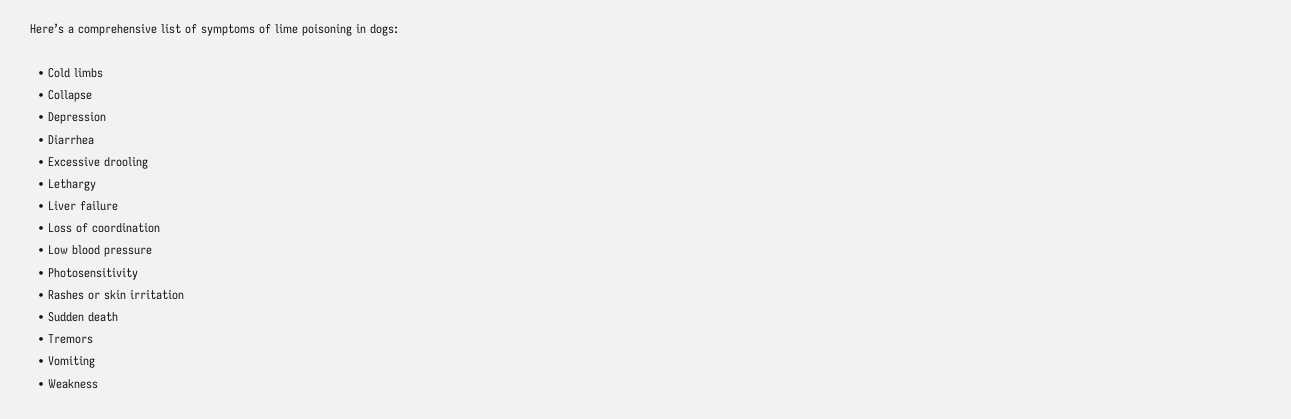Here’s a comprehensive list of symptoms of lime poisoning in dogs:

  • Cold limbs
  • Collapse
  • Depression
  • Diarrhea
  • Excessive drooling
  • Lethargy
  • Liver failure
  • Loss of coordination
  • Low blood pressure
  • Photosensitivity
  • Rashes or skin irritation
  • Sudden death
  • Tremors
  • Vomiting
  • Weakness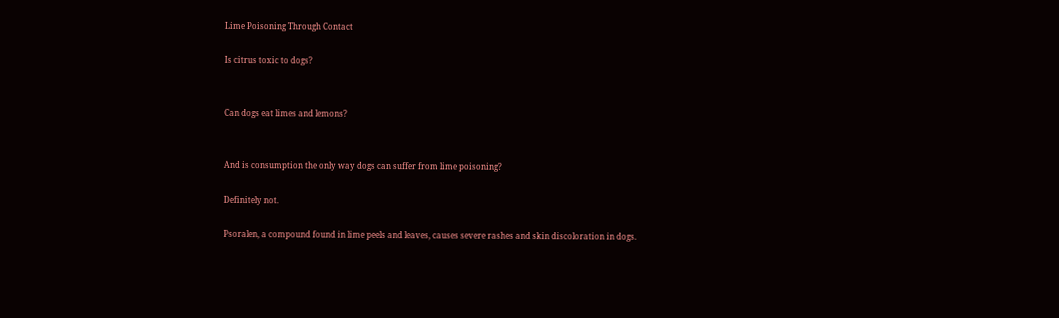Lime Poisoning Through Contact

Is citrus toxic to dogs?


Can dogs eat limes and lemons?


And is consumption the only way dogs can suffer from lime poisoning?

Definitely not.

Psoralen, a compound found in lime peels and leaves, causes severe rashes and skin discoloration in dogs.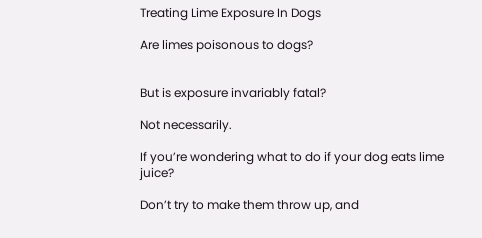Treating Lime Exposure In Dogs

Are limes poisonous to dogs?


But is exposure invariably fatal?

Not necessarily.

If you’re wondering what to do if your dog eats lime juice?

Don’t try to make them throw up, and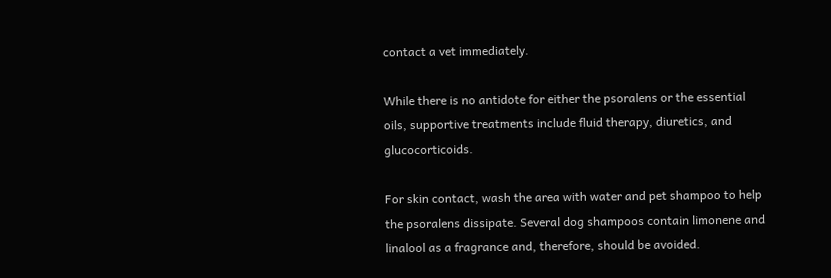contact a vet immediately.

While there is no antidote for either the psoralens or the essential oils, supportive treatments include fluid therapy, diuretics, and glucocorticoids.

For skin contact, wash the area with water and pet shampoo to help the psoralens dissipate. Several dog shampoos contain limonene and linalool as a fragrance and, therefore, should be avoided.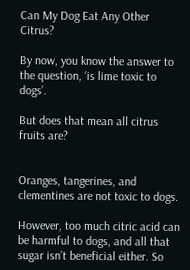Can My Dog Eat Any Other Citrus?

By now, you know the answer to the question, ‘is lime toxic to dogs’.

But does that mean all citrus fruits are?


Oranges, tangerines, and clementines are not toxic to dogs.

However, too much citric acid can be harmful to dogs, and all that sugar isn’t beneficial either. So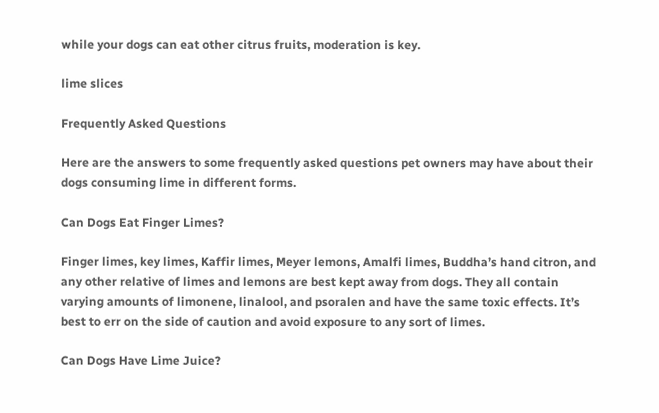while your dogs can eat other citrus fruits, moderation is key.

lime slices

Frequently Asked Questions

Here are the answers to some frequently asked questions pet owners may have about their dogs consuming lime in different forms.

Can Dogs Eat Finger Limes?

Finger limes, key limes, Kaffir limes, Meyer lemons, Amalfi limes, Buddha’s hand citron, and any other relative of limes and lemons are best kept away from dogs. They all contain varying amounts of limonene, linalool, and psoralen and have the same toxic effects. It’s best to err on the side of caution and avoid exposure to any sort of limes.

Can Dogs Have Lime Juice?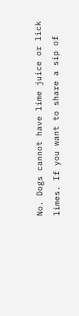No. Dogs cannot have lime juice or lick limes. If you want to share a sip of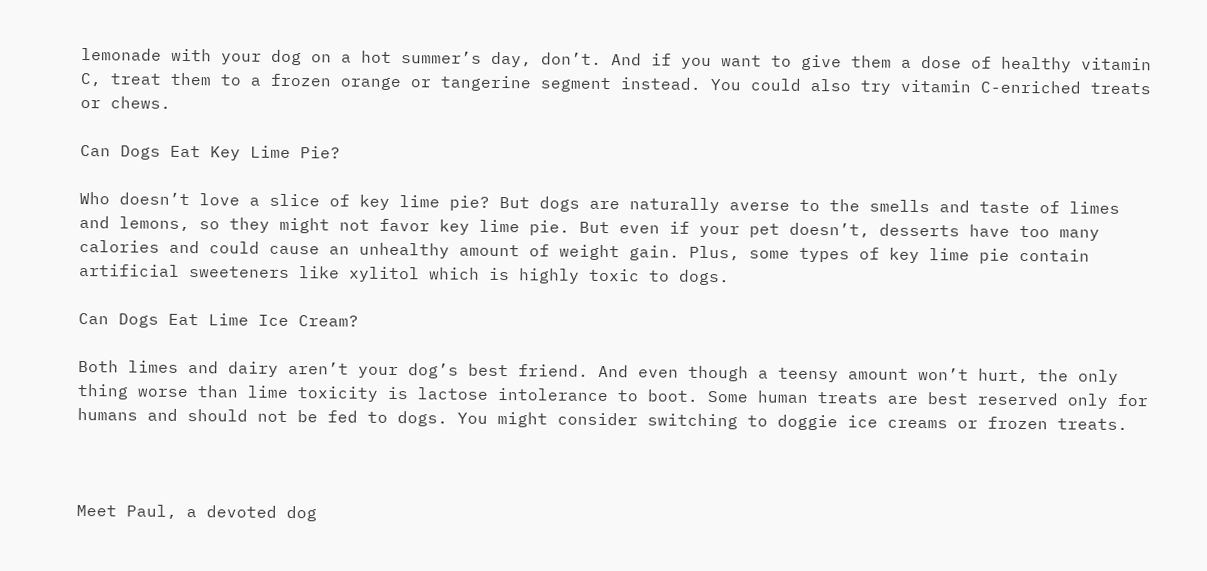lemonade with your dog on a hot summer’s day, don’t. And if you want to give them a dose of healthy vitamin C, treat them to a frozen orange or tangerine segment instead. You could also try vitamin C-enriched treats or chews.

Can Dogs Eat Key Lime Pie?

Who doesn’t love a slice of key lime pie? But dogs are naturally averse to the smells and taste of limes and lemons, so they might not favor key lime pie. But even if your pet doesn’t, desserts have too many calories and could cause an unhealthy amount of weight gain. Plus, some types of key lime pie contain artificial sweeteners like xylitol which is highly toxic to dogs.

Can Dogs Eat Lime Ice Cream?

Both limes and dairy aren’t your dog’s best friend. And even though a teensy amount won’t hurt, the only thing worse than lime toxicity is lactose intolerance to boot. Some human treats are best reserved only for humans and should not be fed to dogs. You might consider switching to doggie ice creams or frozen treats.



Meet Paul, a devoted dog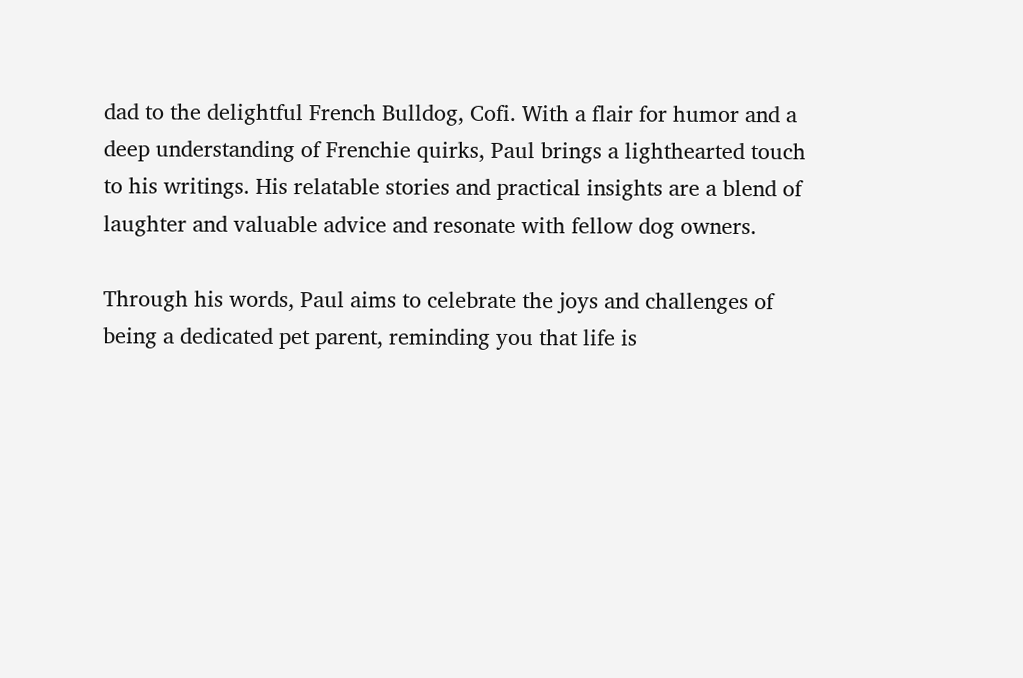dad to the delightful French Bulldog, Cofi. With a flair for humor and a deep understanding of Frenchie quirks, Paul brings a lighthearted touch to his writings. His relatable stories and practical insights are a blend of laughter and valuable advice and resonate with fellow dog owners.

Through his words, Paul aims to celebrate the joys and challenges of being a dedicated pet parent, reminding you that life is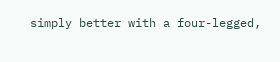simply better with a four-legged,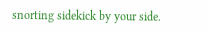snorting sidekick by your side.